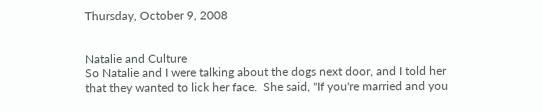Thursday, October 9, 2008


Natalie and Culture
So Natalie and I were talking about the dogs next door, and I told her that they wanted to lick her face.  She said, "If you're married and you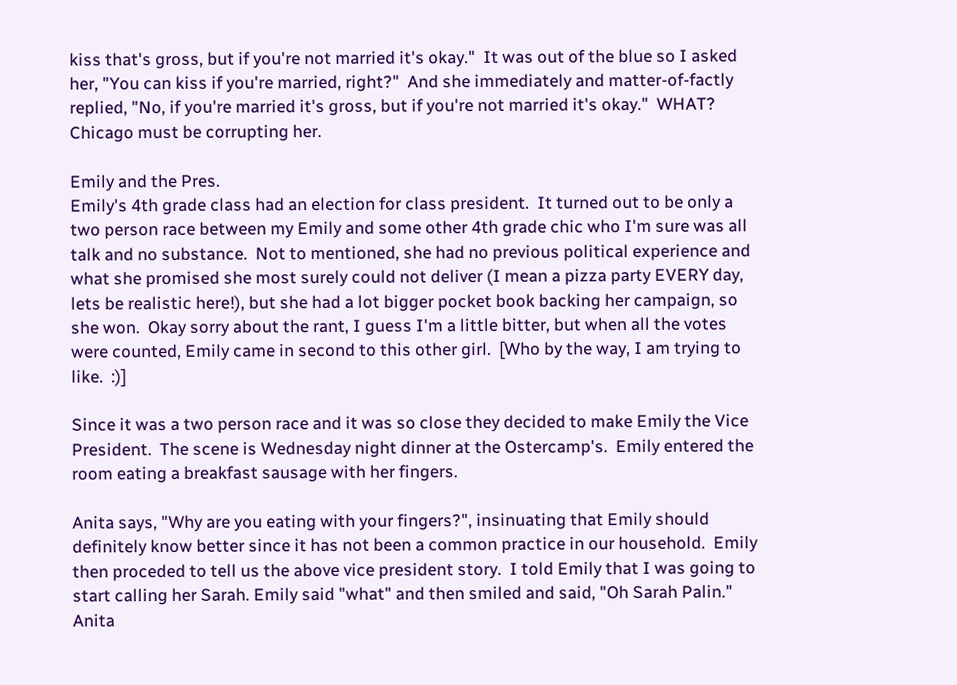kiss that's gross, but if you're not married it's okay."  It was out of the blue so I asked her, "You can kiss if you're married, right?"  And she immediately and matter-of-factly replied, "No, if you're married it's gross, but if you're not married it's okay."  WHAT?  Chicago must be corrupting her.

Emily and the Pres.
Emily's 4th grade class had an election for class president.  It turned out to be only a two person race between my Emily and some other 4th grade chic who I'm sure was all talk and no substance.  Not to mentioned, she had no previous political experience and what she promised she most surely could not deliver (I mean a pizza party EVERY day, lets be realistic here!), but she had a lot bigger pocket book backing her campaign, so she won.  Okay sorry about the rant, I guess I'm a little bitter, but when all the votes were counted, Emily came in second to this other girl.  [Who by the way, I am trying to like.  :)]

Since it was a two person race and it was so close they decided to make Emily the Vice President.  The scene is Wednesday night dinner at the Ostercamp's.  Emily entered the room eating a breakfast sausage with her fingers.

Anita says, "Why are you eating with your fingers?", insinuating that Emily should definitely know better since it has not been a common practice in our household.  Emily then proceded to tell us the above vice president story.  I told Emily that I was going to start calling her Sarah. Emily said "what" and then smiled and said, "Oh Sarah Palin."  Anita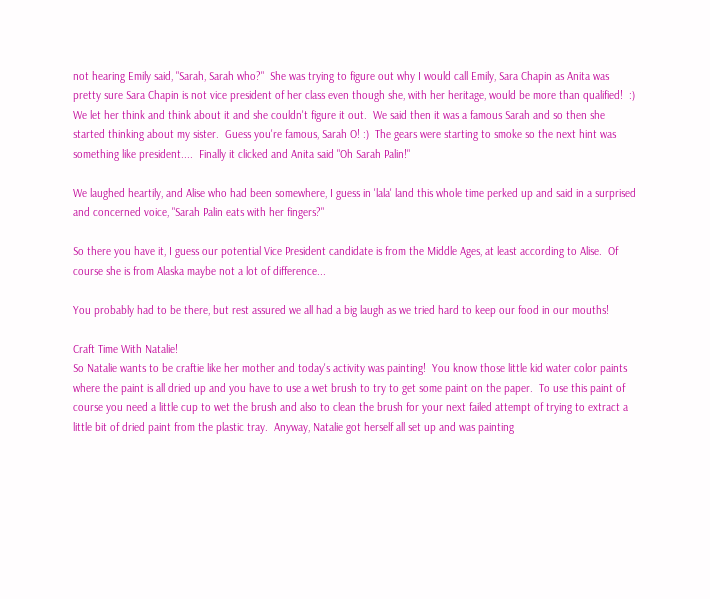not hearing Emily said, "Sarah, Sarah who?"  She was trying to figure out why I would call Emily, Sara Chapin as Anita was pretty sure Sara Chapin is not vice president of her class even though she, with her heritage, would be more than qualified!  :)  We let her think and think about it and she couldn't figure it out.  We said then it was a famous Sarah and so then she started thinking about my sister.  Guess you're famous, Sarah O! :)  The gears were starting to smoke so the next hint was something like president....  Finally it clicked and Anita said "Oh Sarah Palin!"

We laughed heartily, and Alise who had been somewhere, I guess in 'lala' land this whole time perked up and said in a surprised and concerned voice, "Sarah Palin eats with her fingers?"

So there you have it, I guess our potential Vice President candidate is from the Middle Ages, at least according to Alise.  Of course she is from Alaska maybe not a lot of difference...

You probably had to be there, but rest assured we all had a big laugh as we tried hard to keep our food in our mouths!

Craft Time With Natalie!
So Natalie wants to be craftie like her mother and today's activity was painting!  You know those little kid water color paints where the paint is all dried up and you have to use a wet brush to try to get some paint on the paper.  To use this paint of course you need a little cup to wet the brush and also to clean the brush for your next failed attempt of trying to extract a little bit of dried paint from the plastic tray.  Anyway, Natalie got herself all set up and was painting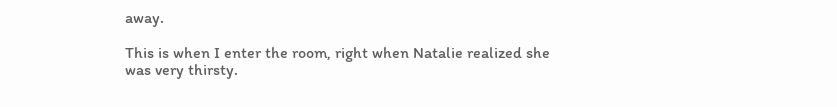away.

This is when I enter the room, right when Natalie realized she was very thirsty.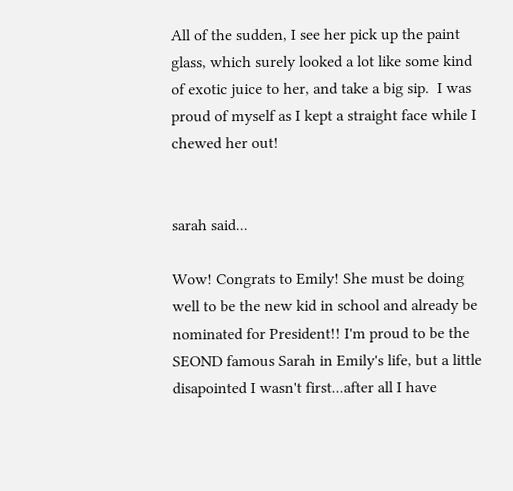All of the sudden, I see her pick up the paint glass, which surely looked a lot like some kind of exotic juice to her, and take a big sip.  I was proud of myself as I kept a straight face while I chewed her out!


sarah said...

Wow! Congrats to Emily! She must be doing well to be the new kid in school and already be nominated for President!! I'm proud to be the SEOND famous Sarah in Emily's life, but a little disapointed I wasn't first...after all I have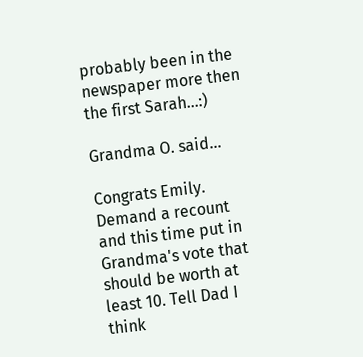probably been in the newspaper more then the first Sarah...:)

Grandma O. said...

Congrats Emily. Demand a recount and this time put in Grandma's vote that should be worth at least 10. Tell Dad I think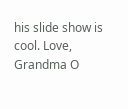his slide show is cool. Love, Grandma O